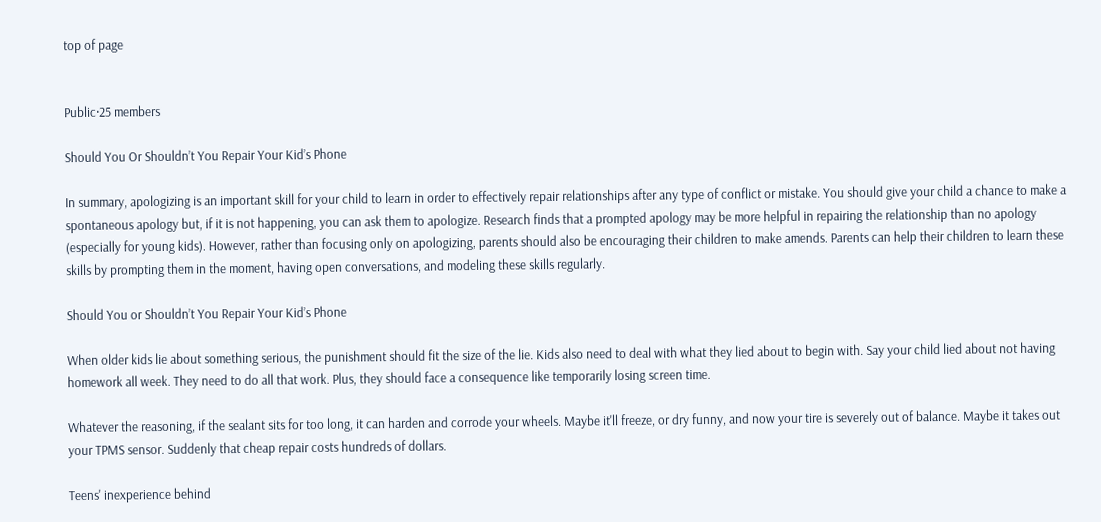top of page


Public·25 members

Should You Or Shouldn’t You Repair Your Kid’s Phone

In summary, apologizing is an important skill for your child to learn in order to effectively repair relationships after any type of conflict or mistake. You should give your child a chance to make a spontaneous apology but, if it is not happening, you can ask them to apologize. Research finds that a prompted apology may be more helpful in repairing the relationship than no apology (especially for young kids). However, rather than focusing only on apologizing, parents should also be encouraging their children to make amends. Parents can help their children to learn these skills by prompting them in the moment, having open conversations, and modeling these skills regularly.

Should You or Shouldn’t You Repair Your Kid’s Phone

When older kids lie about something serious, the punishment should fit the size of the lie. Kids also need to deal with what they lied about to begin with. Say your child lied about not having homework all week. They need to do all that work. Plus, they should face a consequence like temporarily losing screen time.

Whatever the reasoning, if the sealant sits for too long, it can harden and corrode your wheels. Maybe it'll freeze, or dry funny, and now your tire is severely out of balance. Maybe it takes out your TPMS sensor. Suddenly that cheap repair costs hundreds of dollars.

Teens' inexperience behind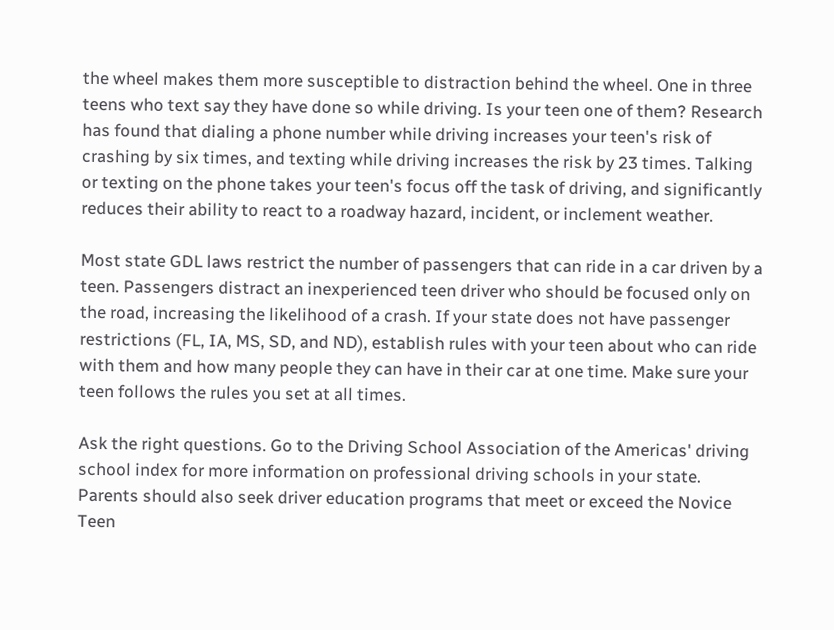the wheel makes them more susceptible to distraction behind the wheel. One in three teens who text say they have done so while driving. Is your teen one of them? Research has found that dialing a phone number while driving increases your teen's risk of crashing by six times, and texting while driving increases the risk by 23 times. Talking or texting on the phone takes your teen's focus off the task of driving, and significantly reduces their ability to react to a roadway hazard, incident, or inclement weather.

Most state GDL laws restrict the number of passengers that can ride in a car driven by a teen. Passengers distract an inexperienced teen driver who should be focused only on the road, increasing the likelihood of a crash. If your state does not have passenger restrictions (FL, IA, MS, SD, and ND), establish rules with your teen about who can ride with them and how many people they can have in their car at one time. Make sure your teen follows the rules you set at all times.

Ask the right questions. Go to the Driving School Association of the Americas' driving school index for more information on professional driving schools in your state. Parents should also seek driver education programs that meet or exceed the Novice Teen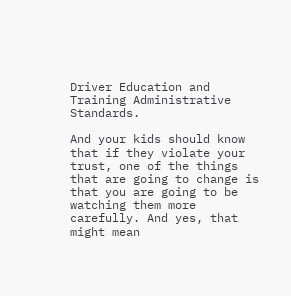Driver Education and Training Administrative Standards.

And your kids should know that if they violate your trust, one of the things that are going to change is that you are going to be watching them more carefully. And yes, that might mean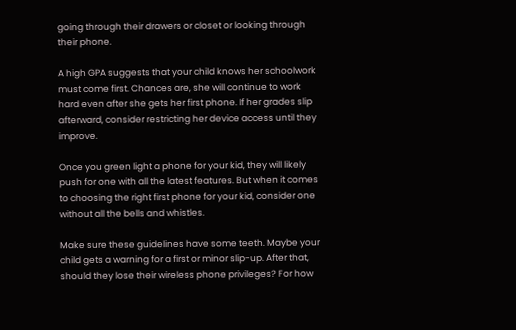going through their drawers or closet or looking through their phone.

A high GPA suggests that your child knows her schoolwork must come first. Chances are, she will continue to work hard even after she gets her first phone. If her grades slip afterward, consider restricting her device access until they improve.

Once you green light a phone for your kid, they will likely push for one with all the latest features. But when it comes to choosing the right first phone for your kid, consider one without all the bells and whistles.

Make sure these guidelines have some teeth. Maybe your child gets a warning for a first or minor slip-up. After that, should they lose their wireless phone privileges? For how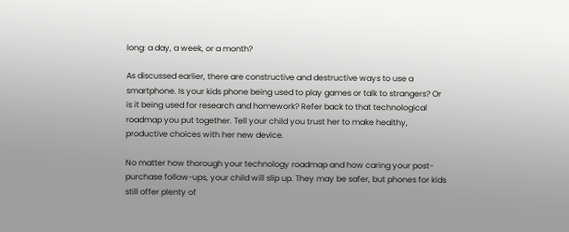long: a day, a week, or a month?

As discussed earlier, there are constructive and destructive ways to use a smartphone. Is your kids phone being used to play games or talk to strangers? Or is it being used for research and homework? Refer back to that technological roadmap you put together. Tell your child you trust her to make healthy, productive choices with her new device.

No matter how thorough your technology roadmap and how caring your post-purchase follow-ups, your child will slip up. They may be safer, but phones for kids still offer plenty of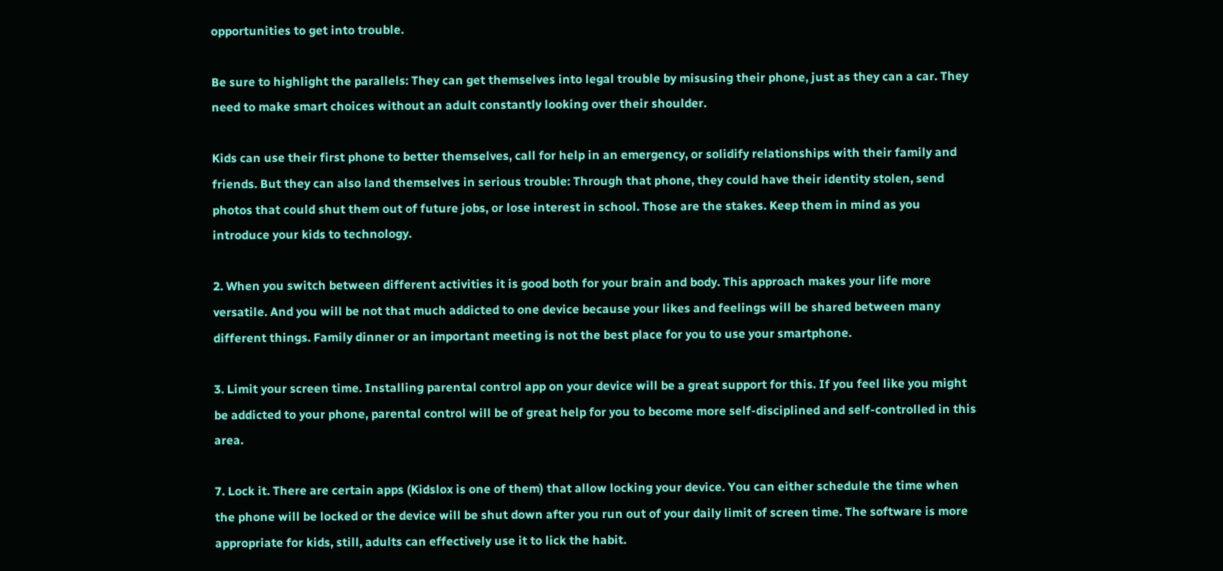opportunities to get into trouble.

Be sure to highlight the parallels: They can get themselves into legal trouble by misusing their phone, just as they can a car. They need to make smart choices without an adult constantly looking over their shoulder.

Kids can use their first phone to better themselves, call for help in an emergency, or solidify relationships with their family and friends. But they can also land themselves in serious trouble: Through that phone, they could have their identity stolen, send photos that could shut them out of future jobs, or lose interest in school. Those are the stakes. Keep them in mind as you introduce your kids to technology.

2. When you switch between different activities it is good both for your brain and body. This approach makes your life more versatile. And you will be not that much addicted to one device because your likes and feelings will be shared between many different things. Family dinner or an important meeting is not the best place for you to use your smartphone.

3. Limit your screen time. Installing parental control app on your device will be a great support for this. If you feel like you might be addicted to your phone, parental control will be of great help for you to become more self-disciplined and self-controlled in this area.

7. Lock it. There are certain apps (Kidslox is one of them) that allow locking your device. You can either schedule the time when the phone will be locked or the device will be shut down after you run out of your daily limit of screen time. The software is more appropriate for kids, still, adults can effectively use it to lick the habit.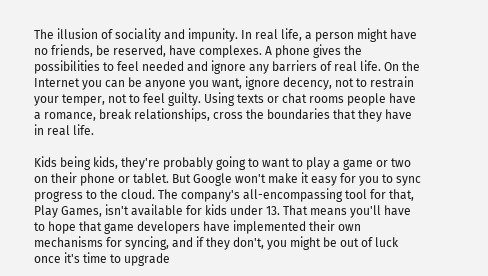The illusion of sociality and impunity. In real life, a person might have no friends, be reserved, have complexes. A phone gives the possibilities to feel needed and ignore any barriers of real life. On the Internet you can be anyone you want, ignore decency, not to restrain your temper, not to feel guilty. Using texts or chat rooms people have a romance, break relationships, cross the boundaries that they have in real life.

Kids being kids, they're probably going to want to play a game or two on their phone or tablet. But Google won't make it easy for you to sync progress to the cloud. The company's all-encompassing tool for that, Play Games, isn't available for kids under 13. That means you'll have to hope that game developers have implemented their own mechanisms for syncing, and if they don't, you might be out of luck once it's time to upgrade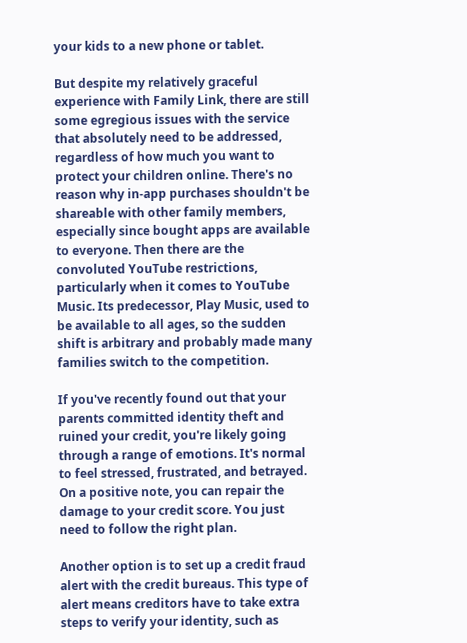your kids to a new phone or tablet.

But despite my relatively graceful experience with Family Link, there are still some egregious issues with the service that absolutely need to be addressed, regardless of how much you want to protect your children online. There's no reason why in-app purchases shouldn't be shareable with other family members, especially since bought apps are available to everyone. Then there are the convoluted YouTube restrictions, particularly when it comes to YouTube Music. Its predecessor, Play Music, used to be available to all ages, so the sudden shift is arbitrary and probably made many families switch to the competition.

If you've recently found out that your parents committed identity theft and ruined your credit, you're likely going through a range of emotions. It's normal to feel stressed, frustrated, and betrayed. On a positive note, you can repair the damage to your credit score. You just need to follow the right plan.

Another option is to set up a credit fraud alert with the credit bureaus. This type of alert means creditors have to take extra steps to verify your identity, such as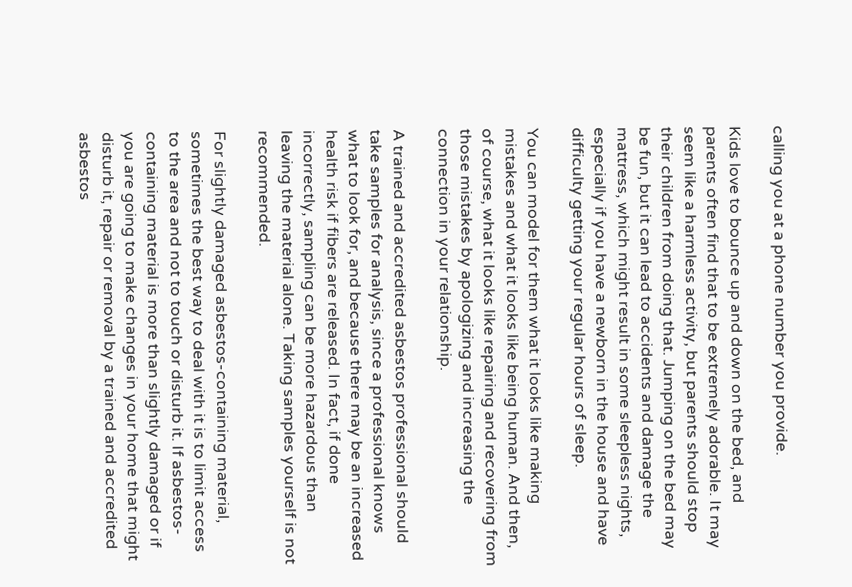calling you at a phone number you provide.

Kids love to bounce up and down on the bed, and parents often find that to be extremely adorable. It may seem like a harmless activity, but parents should stop their children from doing that. Jumping on the bed may be fun, but it can lead to accidents and damage the mattress, which might result in some sleepless nights, especially if you have a newborn in the house and have difficulty getting your regular hours of sleep.

You can model for them what it looks like making mistakes and what it looks like being human. And then, of course, what it looks like repairing and recovering from those mistakes by apologizing and increasing the connection in your relationship.

A trained and accredited asbestos professional should take samples for analysis, since a professional knows what to look for, and because there may be an increased health risk if fibers are released. In fact, if done incorrectly, sampling can be more hazardous than leaving the material alone. Taking samples yourself is not recommended.

For slightly damaged asbestos-containing material, sometimes the best way to deal with it is to limit access to the area and not to touch or disturb it. If asbestos-containing material is more than slightly damaged or if you are going to make changes in your home that might disturb it, repair or removal by a trained and accredited asbestos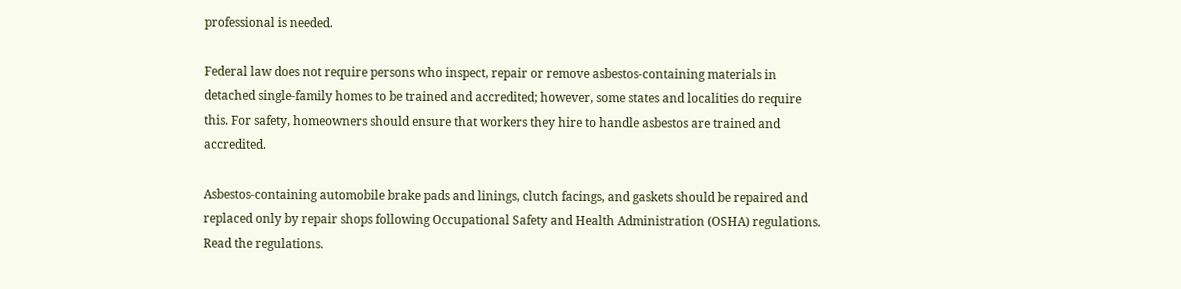professional is needed.

Federal law does not require persons who inspect, repair or remove asbestos-containing materials in detached single-family homes to be trained and accredited; however, some states and localities do require this. For safety, homeowners should ensure that workers they hire to handle asbestos are trained and accredited.

Asbestos-containing automobile brake pads and linings, clutch facings, and gaskets should be repaired and replaced only by repair shops following Occupational Safety and Health Administration (OSHA) regulations. Read the regulations.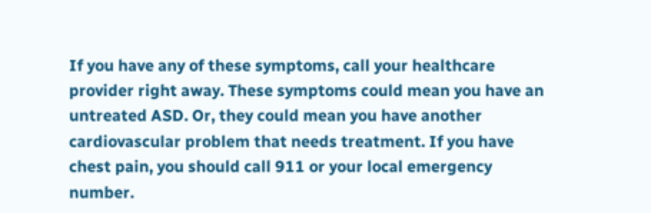If you have any of these symptoms, call your healthcare provider right away. These symptoms could mean you have an untreated ASD. Or, they could mean you have another cardiovascular problem that needs treatment. If you have chest pain, you should call 911 or your local emergency number.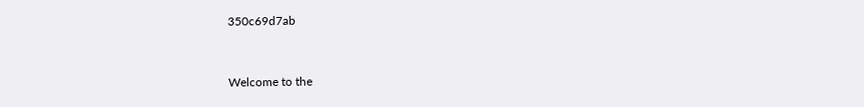350c69d7ab


Welcome to the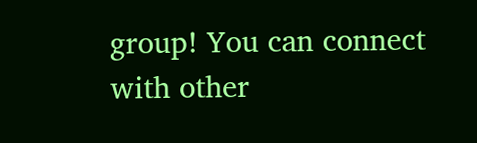group! You can connect with other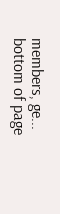members, ge...
bottom of page